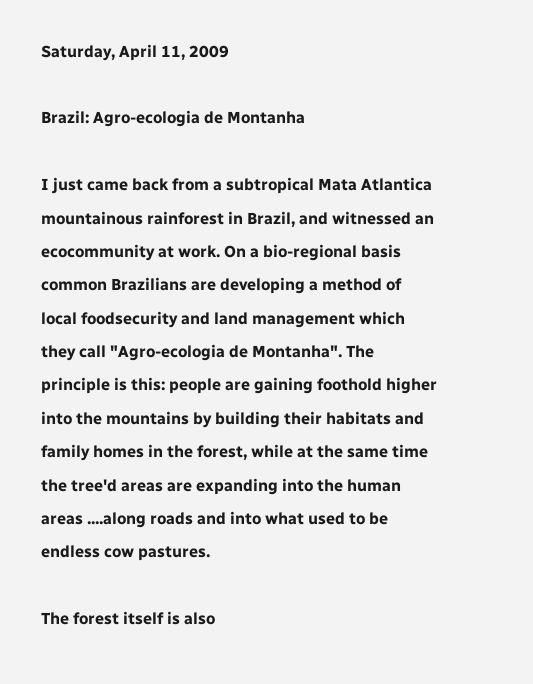Saturday, April 11, 2009

Brazil: Agro-ecologia de Montanha

I just came back from a subtropical Mata Atlantica mountainous rainforest in Brazil, and witnessed an ecocommunity at work. On a bio-regional basis common Brazilians are developing a method of local foodsecurity and land management which they call "Agro-ecologia de Montanha". The principle is this: people are gaining foothold higher into the mountains by building their habitats and family homes in the forest, while at the same time the tree'd areas are expanding into the human areas ....along roads and into what used to be endless cow pastures.

The forest itself is also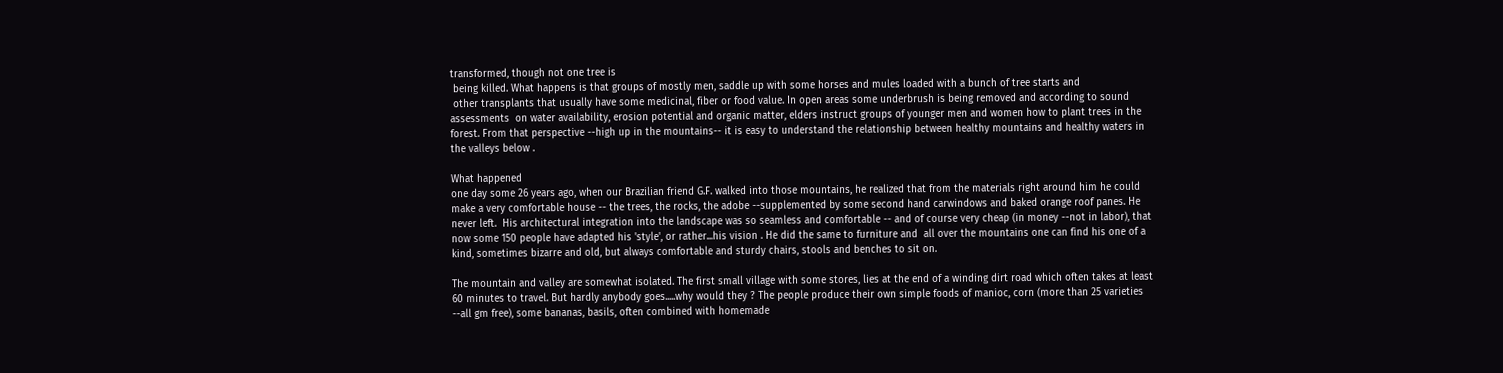transformed, though not one tree is
 being killed. What happens is that groups of mostly men, saddle up with some horses and mules loaded with a bunch of tree starts and
 other transplants that usually have some medicinal, fiber or food value. In open areas some underbrush is being removed and according to sound assessments  on water availability, erosion potential and organic matter, elders instruct groups of younger men and women how to plant trees in the forest. From that perspective --high up in the mountains-- it is easy to understand the relationship between healthy mountains and healthy waters in the valleys below .

What happened
one day some 26 years ago, when our Brazilian friend G.F. walked into those mountains, he realized that from the materials right around him he could make a very comfortable house -- the trees, the rocks, the adobe --supplemented by some second hand carwindows and baked orange roof panes. He never left.  His architectural integration into the landscape was so seamless and comfortable -- and of course very cheap (in money --not in labor), that now some 150 people have adapted his 'style', or rather...his vision . He did the same to furniture and  all over the mountains one can find his one of a kind, sometimes bizarre and old, but always comfortable and sturdy chairs, stools and benches to sit on.

The mountain and valley are somewhat isolated. The first small village with some stores, lies at the end of a winding dirt road which often takes at least 60 minutes to travel. But hardly anybody goes.....why would they ? The people produce their own simple foods of manioc, corn (more than 25 varieties --all gm free), some bananas, basils, often combined with homemade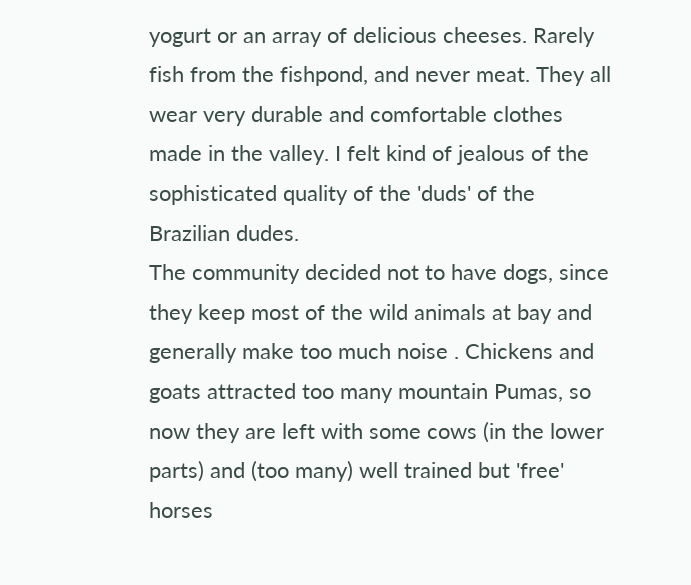yogurt or an array of delicious cheeses. Rarely fish from the fishpond, and never meat. They all wear very durable and comfortable clothes made in the valley. I felt kind of jealous of the sophisticated quality of the 'duds' of the Brazilian dudes.
The community decided not to have dogs, since they keep most of the wild animals at bay and generally make too much noise . Chickens and goats attracted too many mountain Pumas, so now they are left with some cows (in the lower parts) and (too many) well trained but 'free' horses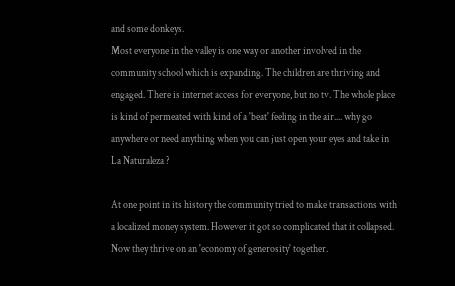and some donkeys.
Most everyone in the valley is one way or another involved in the community school which is expanding. The children are thriving and engaged. There is internet access for everyone, but no tv. The whole place is kind of permeated with kind of a 'beat' feeling in the air.... why go anywhere or need anything when you can just open your eyes and take in La Naturaleza ?

At one point in its history the community tried to make transactions with a localized money system. However it got so complicated that it collapsed. Now they thrive on an 'economy of generosity' together.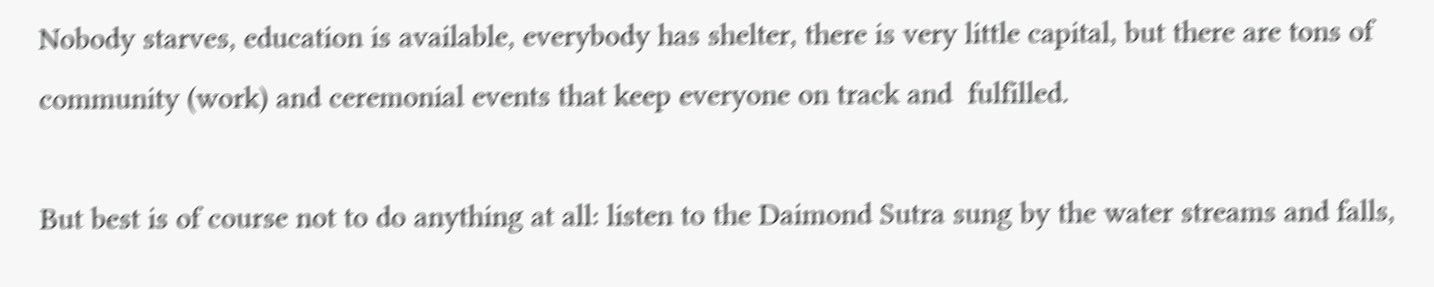Nobody starves, education is available, everybody has shelter, there is very little capital, but there are tons of community (work) and ceremonial events that keep everyone on track and  fulfilled.

But best is of course not to do anything at all: listen to the Daimond Sutra sung by the water streams and falls,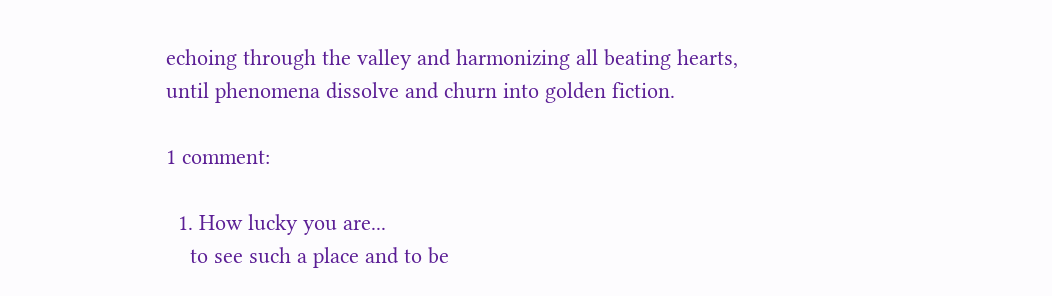echoing through the valley and harmonizing all beating hearts, until phenomena dissolve and churn into golden fiction.

1 comment:

  1. How lucky you are...
    to see such a place and to be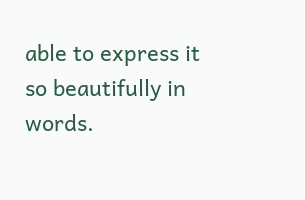able to express it so beautifully in words.